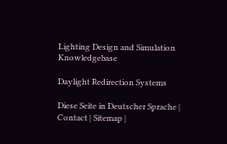Lighting Design and Simulation Knowledgebase

Daylight Redirection Systems

Diese Seite in Deutscher Sprache | Contact | Sitemap |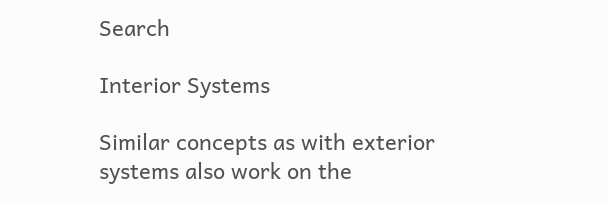Search

Interior Systems

Similar concepts as with exterior systems also work on the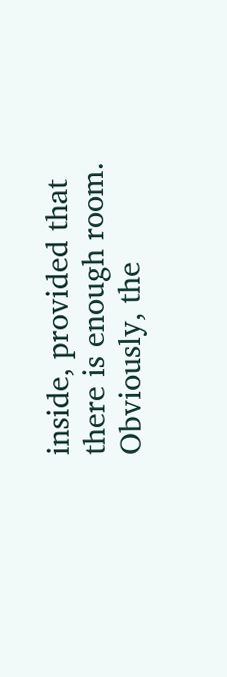inside, provided that there is enough room. Obviously, the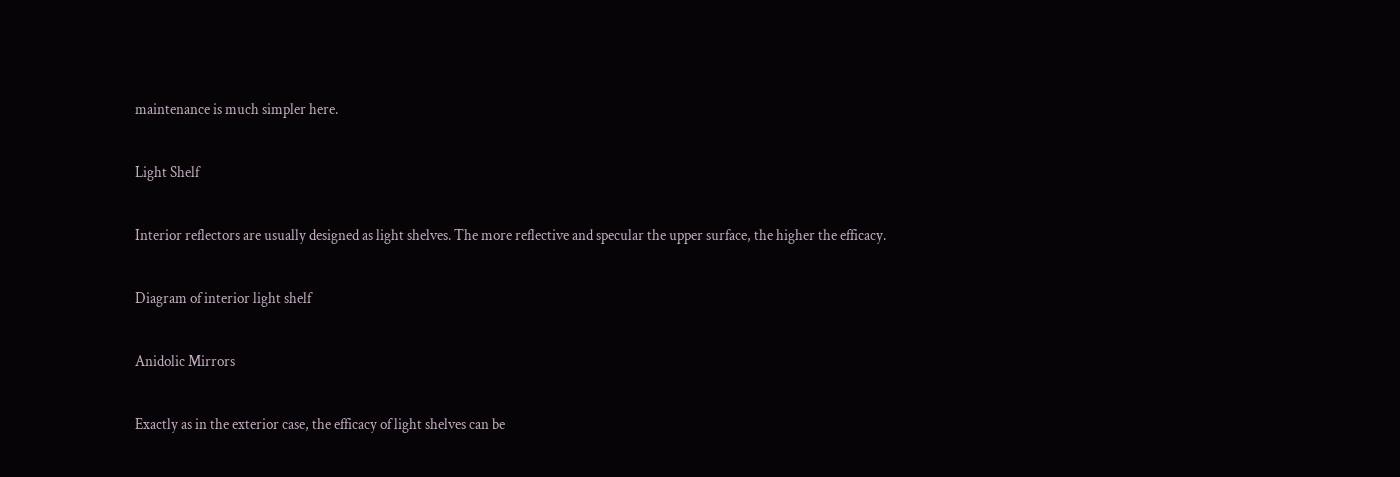maintenance is much simpler here.

Light Shelf

Interior reflectors are usually designed as light shelves. The more reflective and specular the upper surface, the higher the efficacy.

Diagram of interior light shelf

Anidolic Mirrors

Exactly as in the exterior case, the efficacy of light shelves can be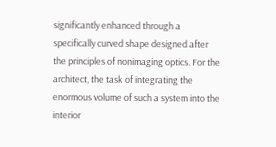significantly enhanced through a specifically curved shape designed after the principles of nonimaging optics. For the architect, the task of integrating the enormous volume of such a system into the interior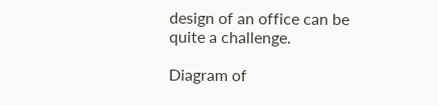design of an office can be quite a challenge.

Diagram of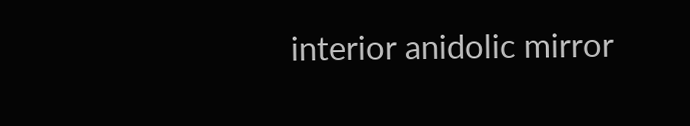interior anidolic mirror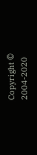Copyright © 2004-2020